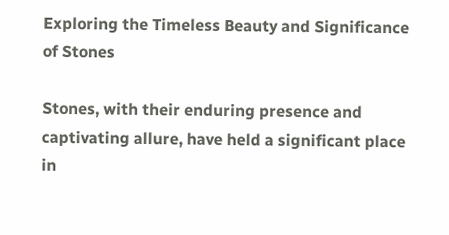Exploring the Timeless Beauty and Significance of Stones

Stones, with their enduring presence and captivating allure, have held a significant place in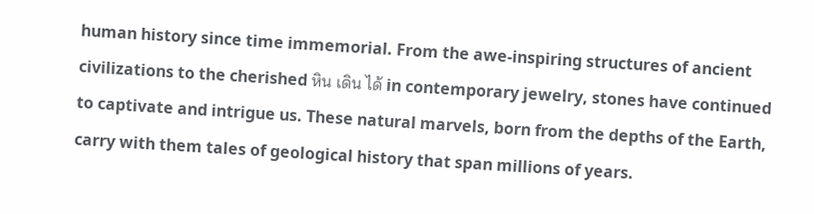human history since time immemorial. From the awe-inspiring structures of ancient civilizations to the cherished หิน เดิน ได้ in contemporary jewelry, stones have continued to captivate and intrigue us. These natural marvels, born from the depths of the Earth, carry with them tales of geological history that span millions of years.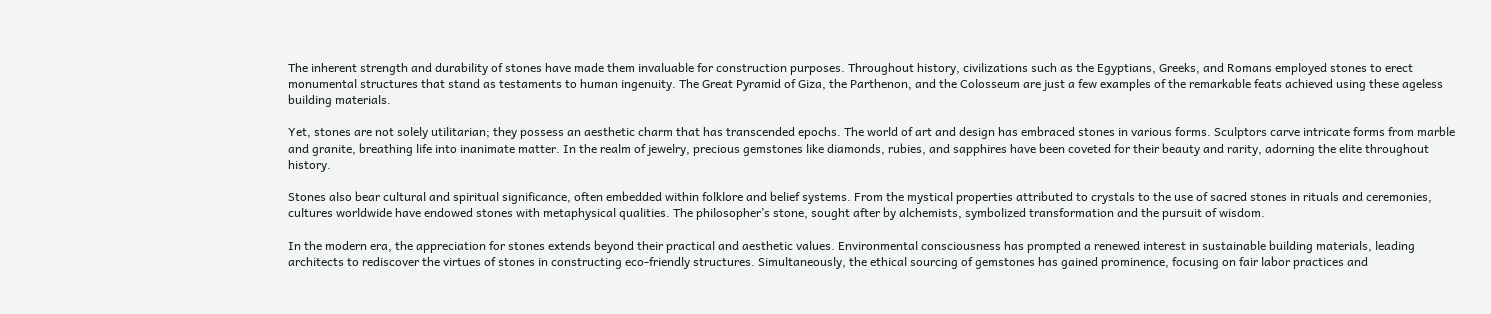The inherent strength and durability of stones have made them invaluable for construction purposes. Throughout history, civilizations such as the Egyptians, Greeks, and Romans employed stones to erect monumental structures that stand as testaments to human ingenuity. The Great Pyramid of Giza, the Parthenon, and the Colosseum are just a few examples of the remarkable feats achieved using these ageless building materials.

Yet, stones are not solely utilitarian; they possess an aesthetic charm that has transcended epochs. The world of art and design has embraced stones in various forms. Sculptors carve intricate forms from marble and granite, breathing life into inanimate matter. In the realm of jewelry, precious gemstones like diamonds, rubies, and sapphires have been coveted for their beauty and rarity, adorning the elite throughout history.

Stones also bear cultural and spiritual significance, often embedded within folklore and belief systems. From the mystical properties attributed to crystals to the use of sacred stones in rituals and ceremonies, cultures worldwide have endowed stones with metaphysical qualities. The philosopher’s stone, sought after by alchemists, symbolized transformation and the pursuit of wisdom.

In the modern era, the appreciation for stones extends beyond their practical and aesthetic values. Environmental consciousness has prompted a renewed interest in sustainable building materials, leading architects to rediscover the virtues of stones in constructing eco-friendly structures. Simultaneously, the ethical sourcing of gemstones has gained prominence, focusing on fair labor practices and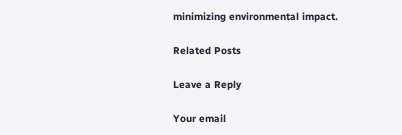minimizing environmental impact.

Related Posts

Leave a Reply

Your email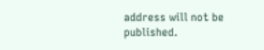address will not be published.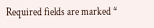Required fields are marked *